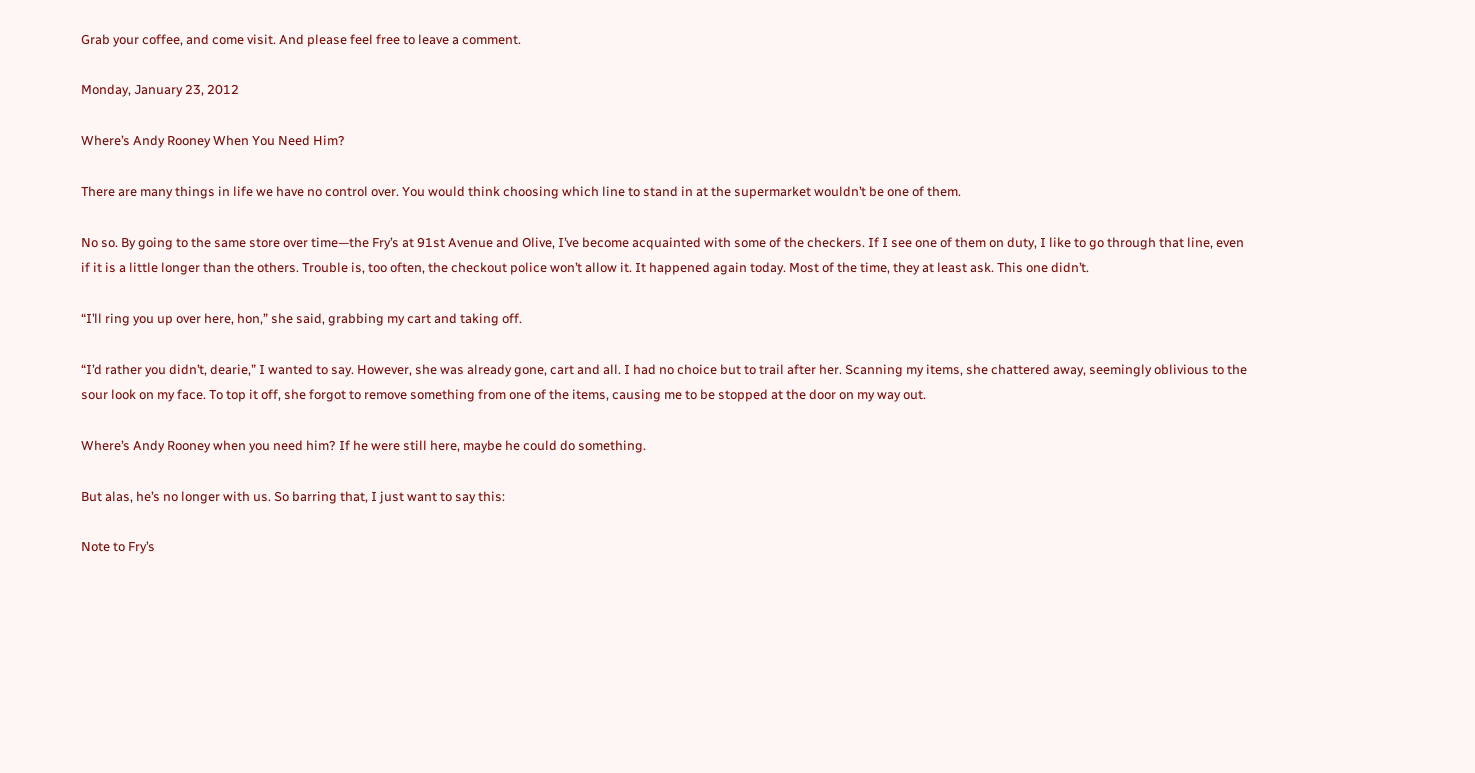Grab your coffee, and come visit. And please feel free to leave a comment.

Monday, January 23, 2012

Where’s Andy Rooney When You Need Him?

There are many things in life we have no control over. You would think choosing which line to stand in at the supermarket wouldn’t be one of them.

No so. By going to the same store over time—the Fry’s at 91st Avenue and Olive, I’ve become acquainted with some of the checkers. If I see one of them on duty, I like to go through that line, even if it is a little longer than the others. Trouble is, too often, the checkout police won’t allow it. It happened again today. Most of the time, they at least ask. This one didn’t.

“I’ll ring you up over here, hon,” she said, grabbing my cart and taking off.

“I’d rather you didn’t, dearie,” I wanted to say. However, she was already gone, cart and all. I had no choice but to trail after her. Scanning my items, she chattered away, seemingly oblivious to the sour look on my face. To top it off, she forgot to remove something from one of the items, causing me to be stopped at the door on my way out.

Where’s Andy Rooney when you need him? If he were still here, maybe he could do something.

But alas, he’s no longer with us. So barring that, I just want to say this:

Note to Fry’s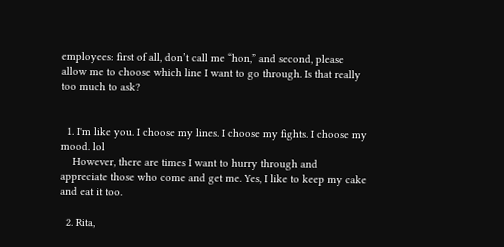employees: first of all, don’t call me “hon,” and second, please allow me to choose which line I want to go through. Is that really too much to ask?


  1. I'm like you. I choose my lines. I choose my fights. I choose my mood. lol
    However, there are times I want to hurry through and appreciate those who come and get me. Yes, I like to keep my cake and eat it too.

  2. Rita,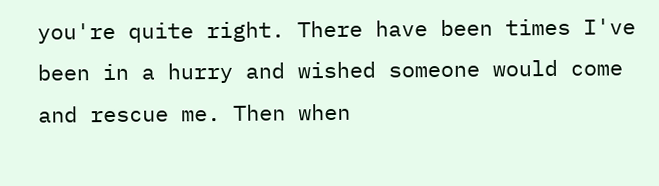you're quite right. There have been times I've been in a hurry and wished someone would come and rescue me. Then when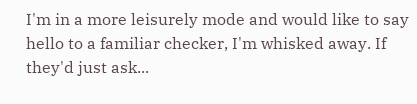I'm in a more leisurely mode and would like to say hello to a familiar checker, I'm whisked away. If they'd just ask...